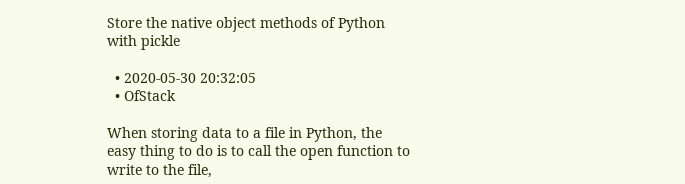Store the native object methods of Python with pickle

  • 2020-05-30 20:32:05
  • OfStack

When storing data to a file in Python, the easy thing to do is to call the open function to write to the file,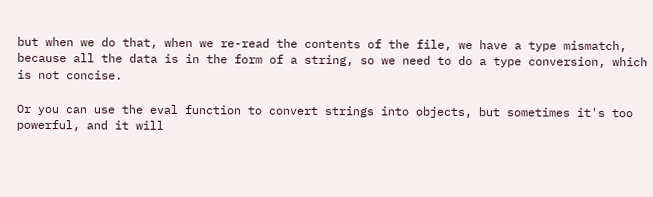but when we do that, when we re-read the contents of the file, we have a type mismatch, because all the data is in the form of a string, so we need to do a type conversion, which is not concise.

Or you can use the eval function to convert strings into objects, but sometimes it's too powerful, and it will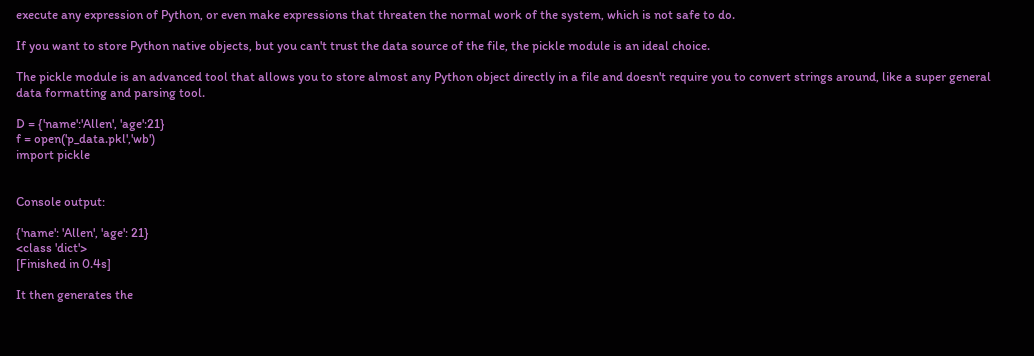execute any expression of Python, or even make expressions that threaten the normal work of the system, which is not safe to do.

If you want to store Python native objects, but you can't trust the data source of the file, the pickle module is an ideal choice.

The pickle module is an advanced tool that allows you to store almost any Python object directly in a file and doesn't require you to convert strings around, like a super general data formatting and parsing tool.

D = {'name':'Allen', 'age':21}
f = open('p_data.pkl','wb')
import pickle


Console output:

{'name': 'Allen', 'age': 21}
<class 'dict'>
[Finished in 0.4s]

It then generates the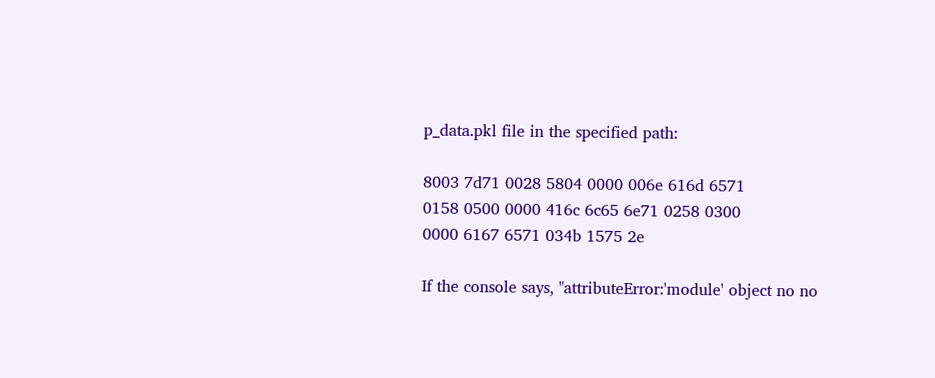p_data.pkl file in the specified path:

8003 7d71 0028 5804 0000 006e 616d 6571
0158 0500 0000 416c 6c65 6e71 0258 0300
0000 6167 6571 034b 1575 2e

If the console says, "attributeError:'module' object no no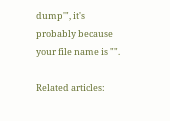dump'", it's probably because your file name is "".

Related articles: